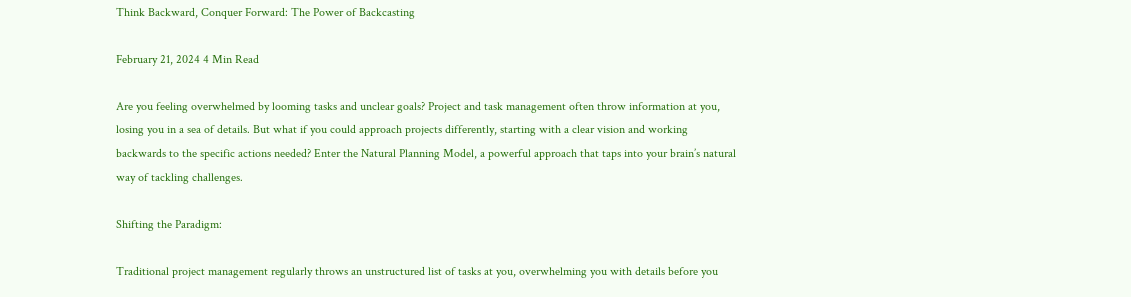Think Backward, Conquer Forward: The Power of Backcasting

February 21, 2024 4 Min Read

Are you feeling overwhelmed by looming tasks and unclear goals? Project and task management often throw information at you, losing you in a sea of details. But what if you could approach projects differently, starting with a clear vision and working backwards to the specific actions needed? Enter the Natural Planning Model, a powerful approach that taps into your brain’s natural way of tackling challenges.

Shifting the Paradigm:

Traditional project management regularly throws an unstructured list of tasks at you, overwhelming you with details before you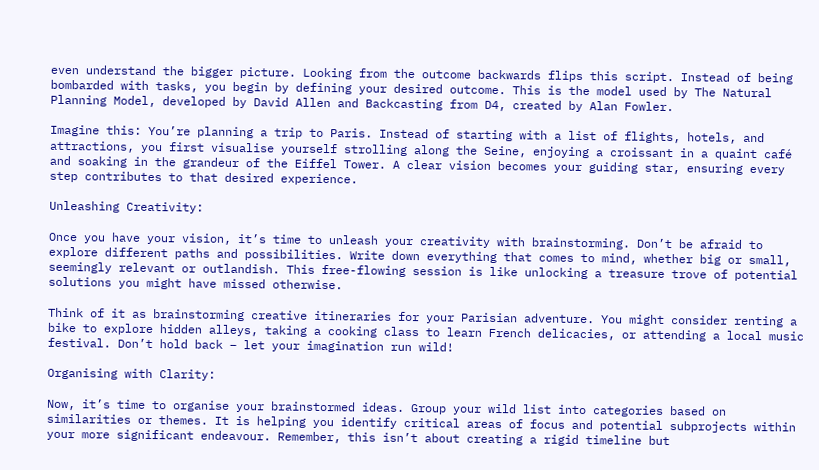even understand the bigger picture. Looking from the outcome backwards flips this script. Instead of being bombarded with tasks, you begin by defining your desired outcome. This is the model used by The Natural Planning Model, developed by David Allen and Backcasting from D4, created by Alan Fowler.

Imagine this: You’re planning a trip to Paris. Instead of starting with a list of flights, hotels, and attractions, you first visualise yourself strolling along the Seine, enjoying a croissant in a quaint café and soaking in the grandeur of the Eiffel Tower. A clear vision becomes your guiding star, ensuring every step contributes to that desired experience.

Unleashing Creativity:

Once you have your vision, it’s time to unleash your creativity with brainstorming. Don’t be afraid to explore different paths and possibilities. Write down everything that comes to mind, whether big or small, seemingly relevant or outlandish. This free-flowing session is like unlocking a treasure trove of potential solutions you might have missed otherwise.

Think of it as brainstorming creative itineraries for your Parisian adventure. You might consider renting a bike to explore hidden alleys, taking a cooking class to learn French delicacies, or attending a local music festival. Don’t hold back – let your imagination run wild!

Organising with Clarity:

Now, it’s time to organise your brainstormed ideas. Group your wild list into categories based on similarities or themes. It is helping you identify critical areas of focus and potential subprojects within your more significant endeavour. Remember, this isn’t about creating a rigid timeline but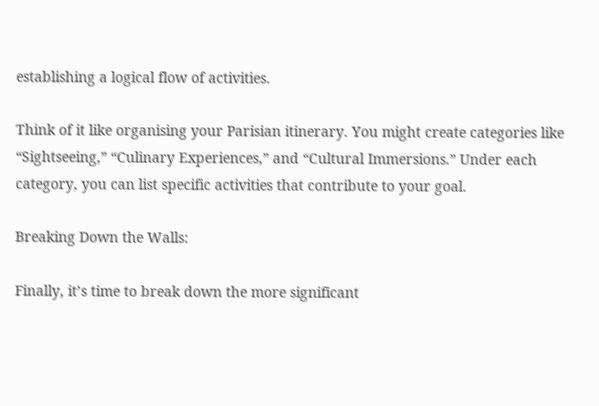establishing a logical flow of activities.

Think of it like organising your Parisian itinerary. You might create categories like “Sightseeing,” “Culinary Experiences,” and “Cultural Immersions.” Under each category, you can list specific activities that contribute to your goal.

Breaking Down the Walls:

Finally, it’s time to break down the more significant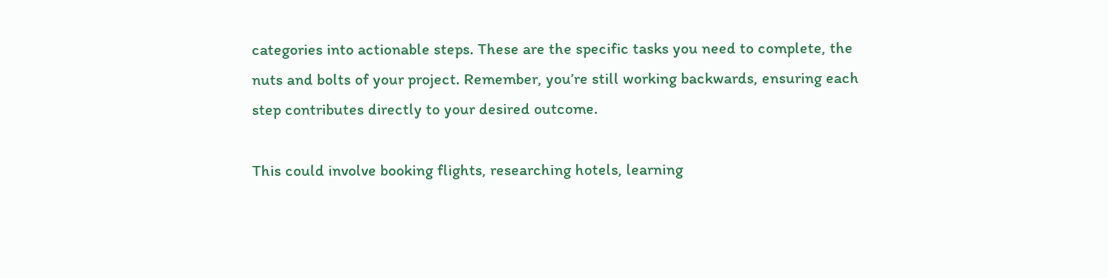categories into actionable steps. These are the specific tasks you need to complete, the nuts and bolts of your project. Remember, you’re still working backwards, ensuring each step contributes directly to your desired outcome.

This could involve booking flights, researching hotels, learning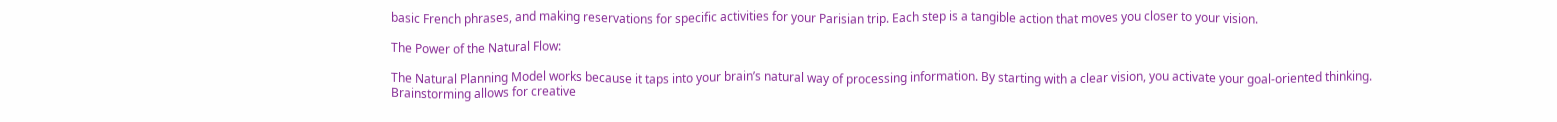basic French phrases, and making reservations for specific activities for your Parisian trip. Each step is a tangible action that moves you closer to your vision.

The Power of the Natural Flow:

The Natural Planning Model works because it taps into your brain’s natural way of processing information. By starting with a clear vision, you activate your goal-oriented thinking. Brainstorming allows for creative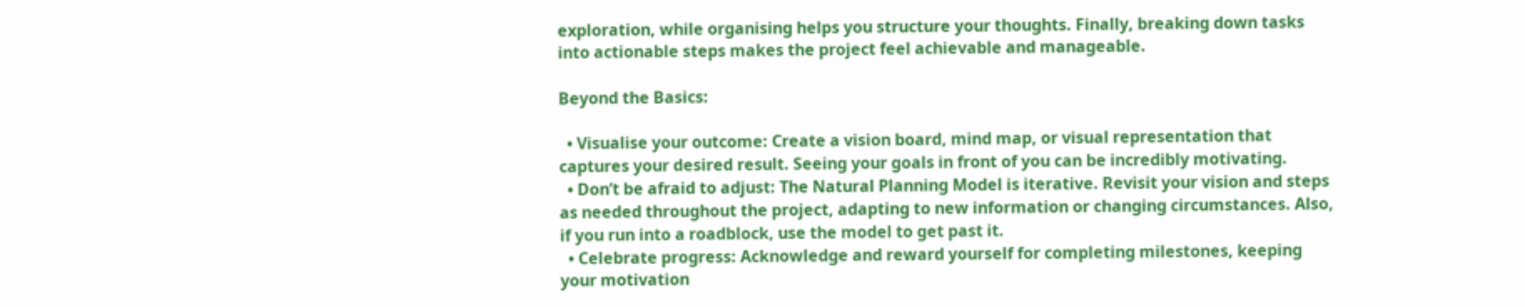exploration, while organising helps you structure your thoughts. Finally, breaking down tasks into actionable steps makes the project feel achievable and manageable.

Beyond the Basics:

  • Visualise your outcome: Create a vision board, mind map, or visual representation that captures your desired result. Seeing your goals in front of you can be incredibly motivating.
  • Don’t be afraid to adjust: The Natural Planning Model is iterative. Revisit your vision and steps as needed throughout the project, adapting to new information or changing circumstances. Also, if you run into a roadblock, use the model to get past it.
  • Celebrate progress: Acknowledge and reward yourself for completing milestones, keeping your motivation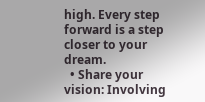high. Every step forward is a step closer to your dream.
  • Share your vision: Involving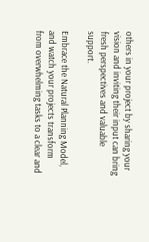others in your project by sharing your vision and inviting their input can bring fresh perspectives and valuable support.

Embrace the Natural Planning Model, and watch your projects transform from overwhelming tasks to a clear and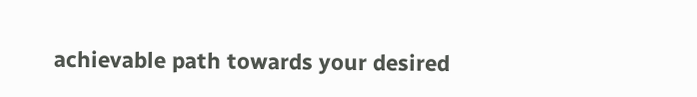achievable path towards your desired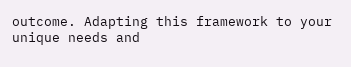outcome. Adapting this framework to your unique needs and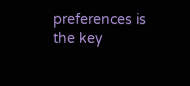preferences is the key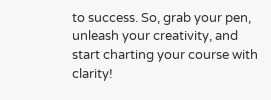to success. So, grab your pen, unleash your creativity, and start charting your course with clarity!